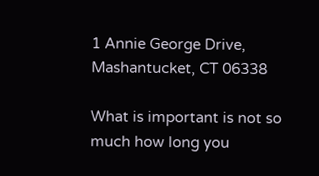1 Annie George Drive, Mashantucket, CT 06338

What is important is not so much how long you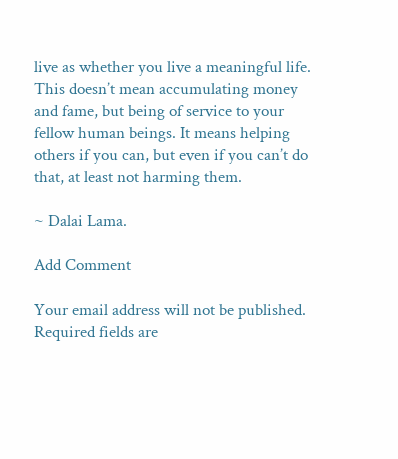live as whether you live a meaningful life. This doesn’t mean accumulating money and fame, but being of service to your fellow human beings. It means helping others if you can, but even if you can’t do that, at least not harming them.

~ Dalai Lama.

Add Comment

Your email address will not be published. Required fields are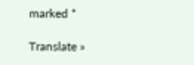marked *

Translate »